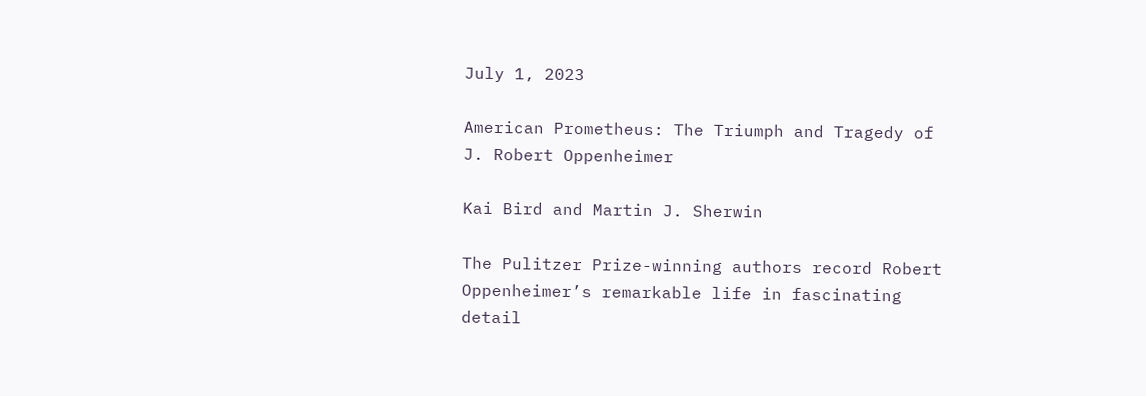July 1, 2023

American Prometheus: The Triumph and Tragedy of J. Robert Oppenheimer

Kai Bird and Martin J. Sherwin

The Pulitzer Prize-winning authors record Robert Oppenheimer’s remarkable life in fascinating detail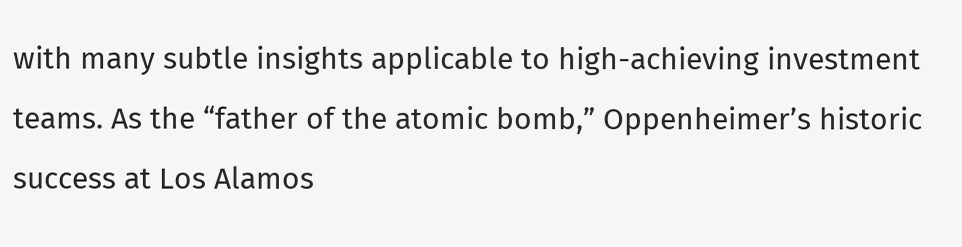with many subtle insights applicable to high-achieving investment teams. As the “father of the atomic bomb,” Oppenheimer’s historic success at Los Alamos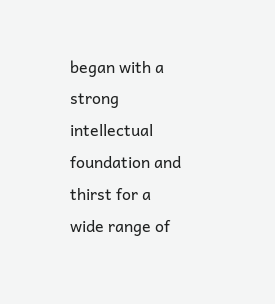began with a strong intellectual foundation and thirst for a wide range of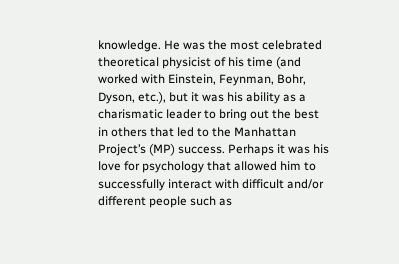knowledge. He was the most celebrated theoretical physicist of his time (and worked with Einstein, Feynman, Bohr, Dyson, etc.), but it was his ability as a charismatic leader to bring out the best in others that led to the Manhattan Project’s (MP) success. Perhaps it was his love for psychology that allowed him to successfully interact with difficult and/or different people such as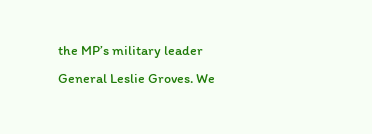the MP’s military leader General Leslie Groves. We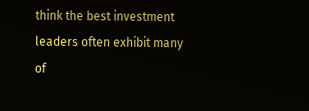think the best investment leaders often exhibit many of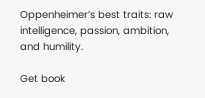Oppenheimer’s best traits: raw intelligence, passion, ambition, and humility.

Get book